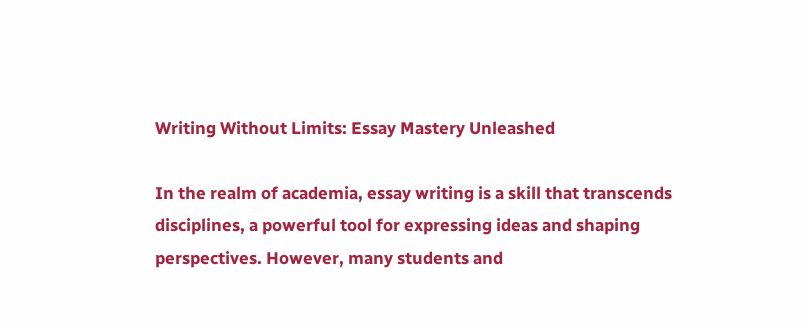Writing Without Limits: Essay Mastery Unleashed

In the realm of academia, essay writing is a skill that transcends disciplines, a powerful tool for expressing ideas and shaping perspectives. However, many students and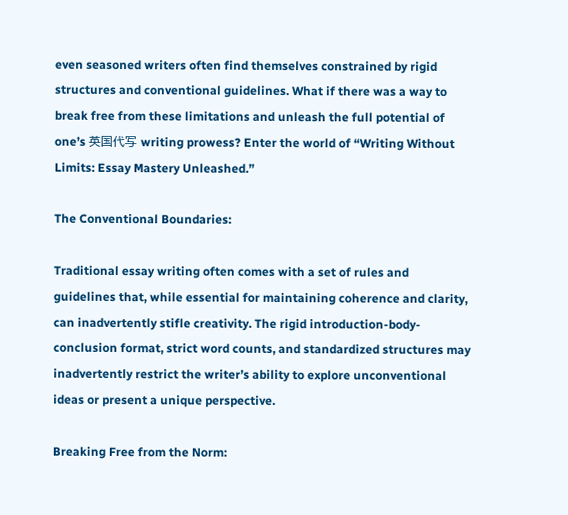even seasoned writers often find themselves constrained by rigid structures and conventional guidelines. What if there was a way to break free from these limitations and unleash the full potential of one’s 英国代写 writing prowess? Enter the world of “Writing Without Limits: Essay Mastery Unleashed.”

The Conventional Boundaries:

Traditional essay writing often comes with a set of rules and guidelines that, while essential for maintaining coherence and clarity, can inadvertently stifle creativity. The rigid introduction-body-conclusion format, strict word counts, and standardized structures may inadvertently restrict the writer’s ability to explore unconventional ideas or present a unique perspective.

Breaking Free from the Norm: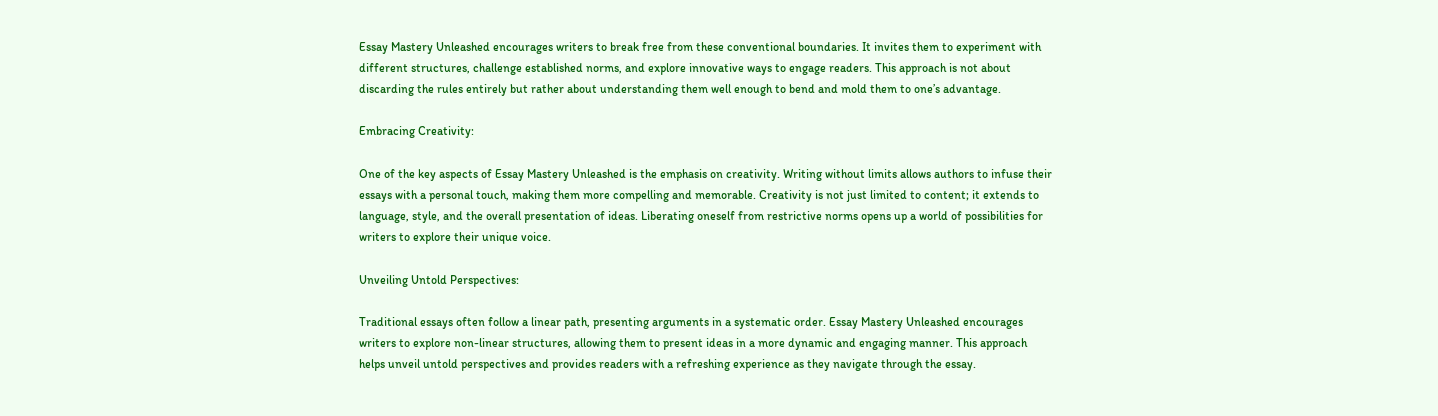Essay Mastery Unleashed encourages writers to break free from these conventional boundaries. It invites them to experiment with different structures, challenge established norms, and explore innovative ways to engage readers. This approach is not about discarding the rules entirely but rather about understanding them well enough to bend and mold them to one’s advantage.

Embracing Creativity:

One of the key aspects of Essay Mastery Unleashed is the emphasis on creativity. Writing without limits allows authors to infuse their essays with a personal touch, making them more compelling and memorable. Creativity is not just limited to content; it extends to language, style, and the overall presentation of ideas. Liberating oneself from restrictive norms opens up a world of possibilities for writers to explore their unique voice.

Unveiling Untold Perspectives:

Traditional essays often follow a linear path, presenting arguments in a systematic order. Essay Mastery Unleashed encourages writers to explore non-linear structures, allowing them to present ideas in a more dynamic and engaging manner. This approach helps unveil untold perspectives and provides readers with a refreshing experience as they navigate through the essay.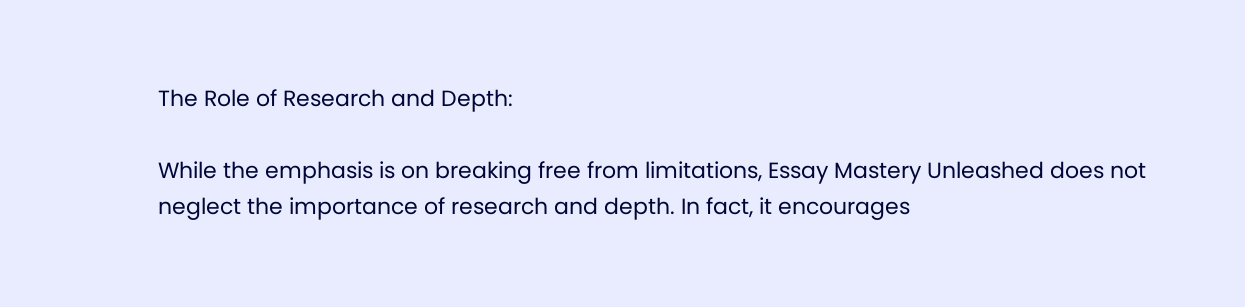The Role of Research and Depth:

While the emphasis is on breaking free from limitations, Essay Mastery Unleashed does not neglect the importance of research and depth. In fact, it encourages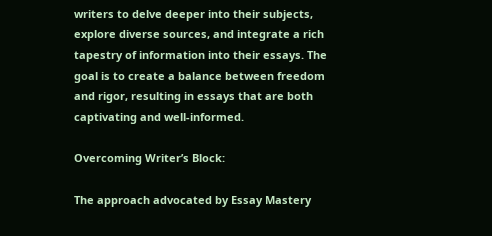writers to delve deeper into their subjects, explore diverse sources, and integrate a rich tapestry of information into their essays. The goal is to create a balance between freedom and rigor, resulting in essays that are both captivating and well-informed.

Overcoming Writer’s Block:

The approach advocated by Essay Mastery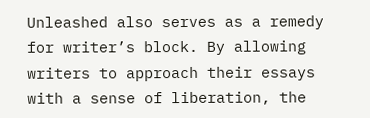Unleashed also serves as a remedy for writer’s block. By allowing writers to approach their essays with a sense of liberation, the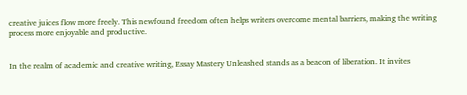creative juices flow more freely. This newfound freedom often helps writers overcome mental barriers, making the writing process more enjoyable and productive.


In the realm of academic and creative writing, Essay Mastery Unleashed stands as a beacon of liberation. It invites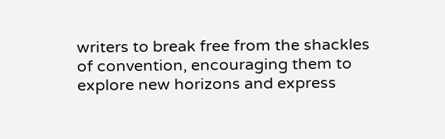writers to break free from the shackles of convention, encouraging them to explore new horizons and express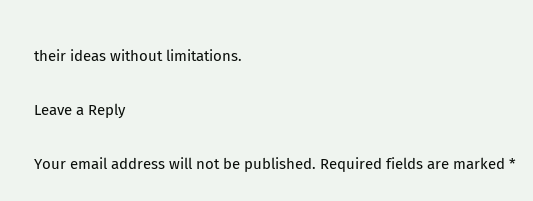their ideas without limitations.

Leave a Reply

Your email address will not be published. Required fields are marked *